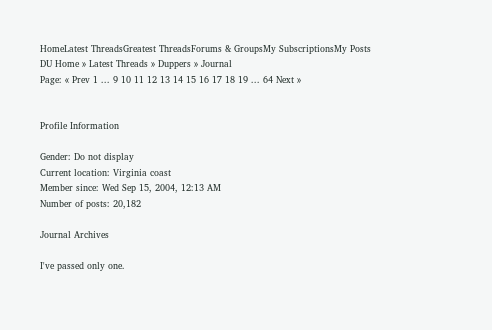HomeLatest ThreadsGreatest ThreadsForums & GroupsMy SubscriptionsMy Posts
DU Home » Latest Threads » Duppers » Journal
Page: « Prev 1 ... 9 10 11 12 13 14 15 16 17 18 19 ... 64 Next »


Profile Information

Gender: Do not display
Current location: Virginia coast
Member since: Wed Sep 15, 2004, 12:13 AM
Number of posts: 20,182

Journal Archives

I've passed only one.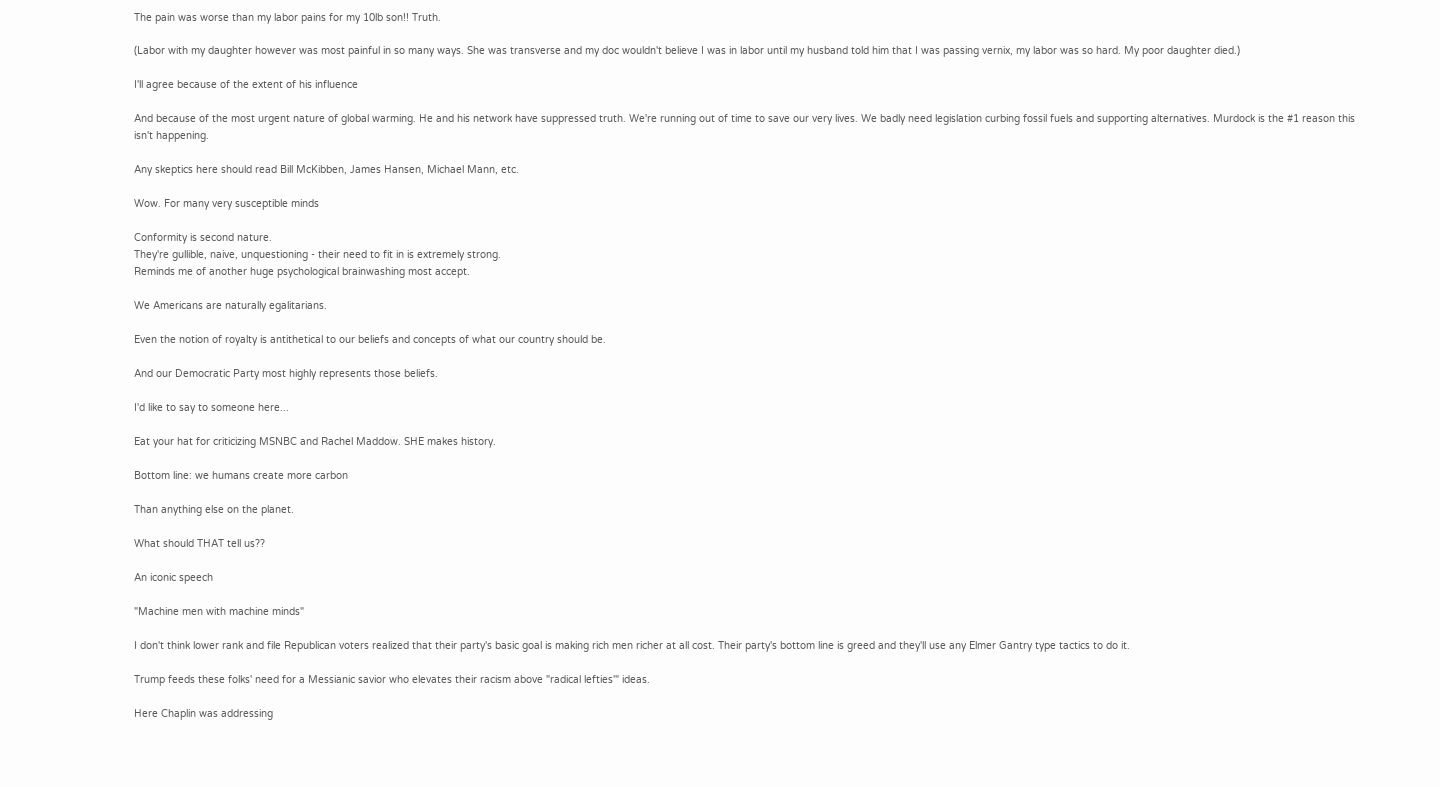The pain was worse than my labor pains for my 10lb son!! Truth.

(Labor with my daughter however was most painful in so many ways. She was transverse and my doc wouldn't believe I was in labor until my husband told him that I was passing vernix, my labor was so hard. My poor daughter died.)

I'll agree because of the extent of his influence

And because of the most urgent nature of global warming. He and his network have suppressed truth. We're running out of time to save our very lives. We badly need legislation curbing fossil fuels and supporting alternatives. Murdock is the #1 reason this isn't happening.

Any skeptics here should read Bill McKibben, James Hansen, Michael Mann, etc.

Wow. For many very susceptible minds

Conformity is second nature.
They're gullible, naive, unquestioning - their need to fit in is extremely strong.
Reminds me of another huge psychological brainwashing most accept.

We Americans are naturally egalitarians.

Even the notion of royalty is antithetical to our beliefs and concepts of what our country should be.

And our Democratic Party most highly represents those beliefs.

I'd like to say to someone here...

Eat your hat for criticizing MSNBC and Rachel Maddow. SHE makes history.

Bottom line: we humans create more carbon

Than anything else on the planet.

What should THAT tell us??

An iconic speech

"Machine men with machine minds"

I don't think lower rank and file Republican voters realized that their party's basic goal is making rich men richer at all cost. Their party's bottom line is greed and they'll use any Elmer Gantry type tactics to do it.

Trump feeds these folks' need for a Messianic savior who elevates their racism above "radical lefties'" ideas.

Here Chaplin was addressing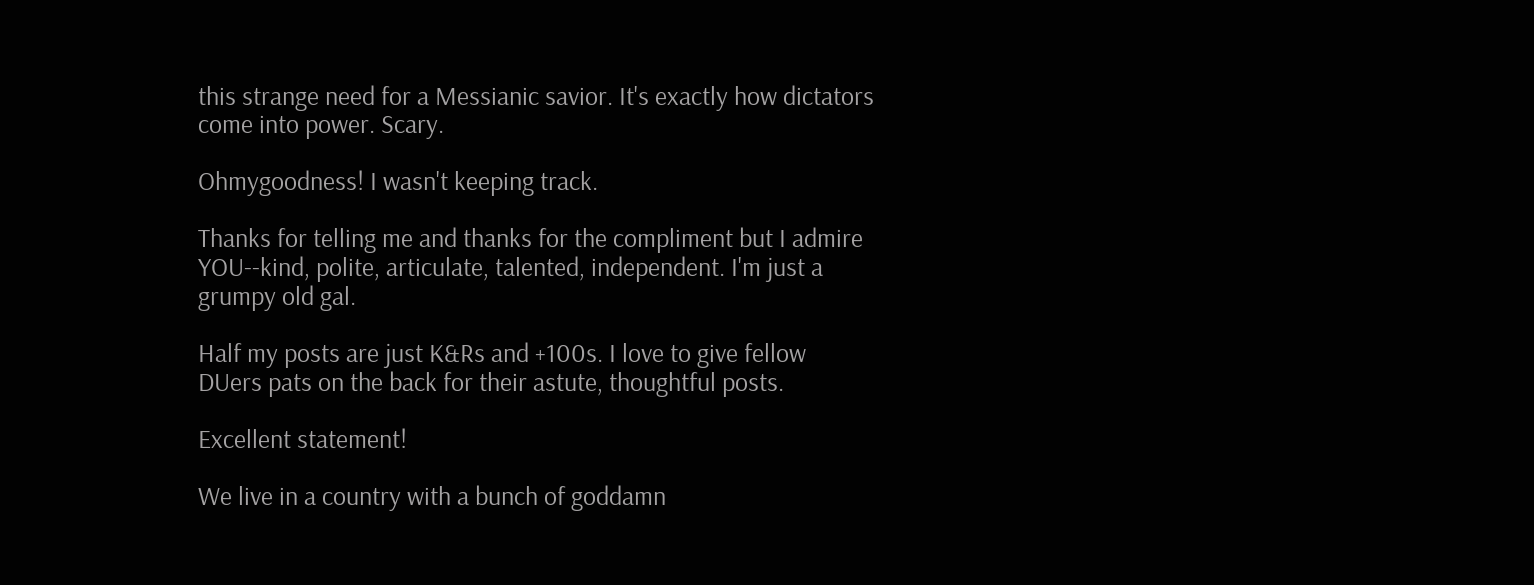this strange need for a Messianic savior. It's exactly how dictators come into power. Scary.

Ohmygoodness! I wasn't keeping track.

Thanks for telling me and thanks for the compliment but I admire YOU--kind, polite, articulate, talented, independent. I'm just a grumpy old gal.

Half my posts are just K&Rs and +100s. I love to give fellow DUers pats on the back for their astute, thoughtful posts.

Excellent statement!

We live in a country with a bunch of goddamn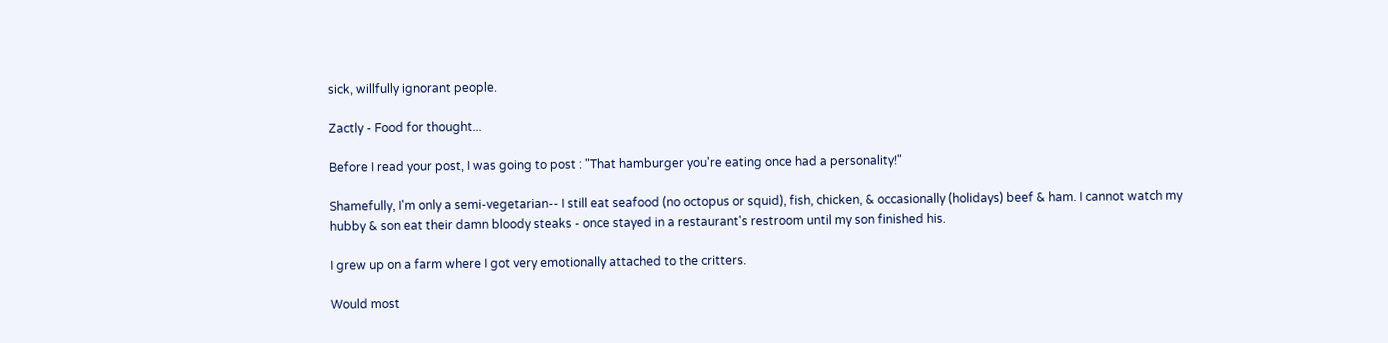sick, willfully ignorant people.

Zactly - Food for thought...

Before I read your post, I was going to post : "That hamburger you're eating once had a personality!"

Shamefully, I'm only a semi-vegetarian-- I still eat seafood (no octopus or squid), fish, chicken, & occasionally (holidays) beef & ham. I cannot watch my hubby & son eat their damn bloody steaks - once stayed in a restaurant's restroom until my son finished his.

I grew up on a farm where I got very emotionally attached to the critters.

Would most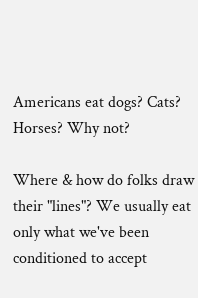Americans eat dogs? Cats? Horses? Why not?

Where & how do folks draw their "lines"? We usually eat only what we've been conditioned to accept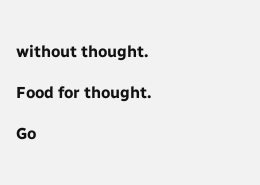without thought.

Food for thought.

Go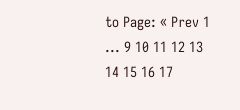to Page: « Prev 1 ... 9 10 11 12 13 14 15 16 17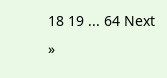18 19 ... 64 Next »